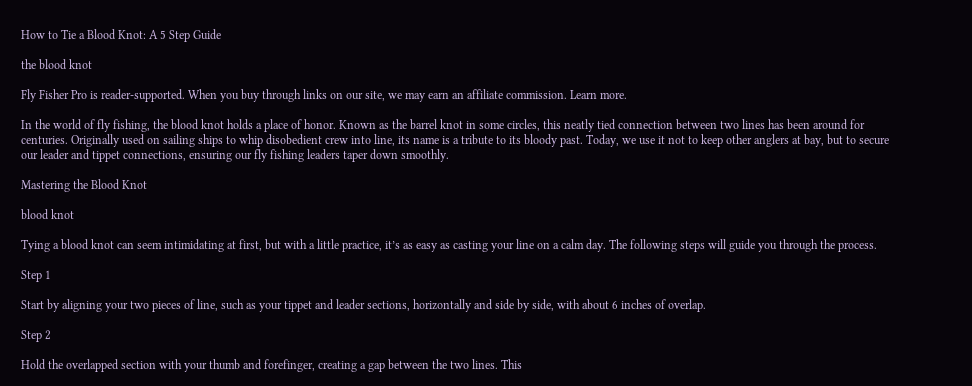How to Tie a Blood Knot: A 5 Step Guide

the blood knot

Fly Fisher Pro is reader-supported. When you buy through links on our site, we may earn an affiliate commission. Learn more.

In the world of fly fishing, the blood knot holds a place of honor. Known as the barrel knot in some circles, this neatly tied connection between two lines has been around for centuries. Originally used on sailing ships to whip disobedient crew into line, its name is a tribute to its bloody past. Today, we use it not to keep other anglers at bay, but to secure our leader and tippet connections, ensuring our fly fishing leaders taper down smoothly.

Mastering the Blood Knot

blood knot

Tying a blood knot can seem intimidating at first, but with a little practice, it’s as easy as casting your line on a calm day. The following steps will guide you through the process.

Step 1

Start by aligning your two pieces of line, such as your tippet and leader sections, horizontally and side by side, with about 6 inches of overlap.

Step 2

Hold the overlapped section with your thumb and forefinger, creating a gap between the two lines. This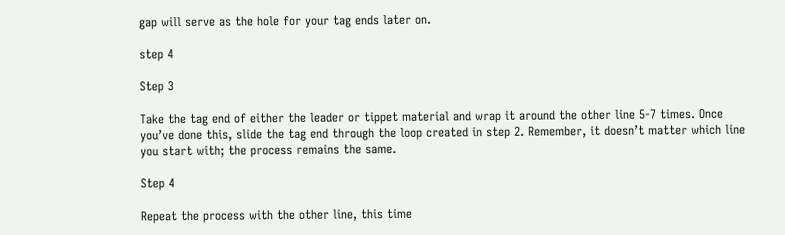gap will serve as the hole for your tag ends later on.

step 4

Step 3

Take the tag end of either the leader or tippet material and wrap it around the other line 5-7 times. Once you’ve done this, slide the tag end through the loop created in step 2. Remember, it doesn’t matter which line you start with; the process remains the same.

Step 4

Repeat the process with the other line, this time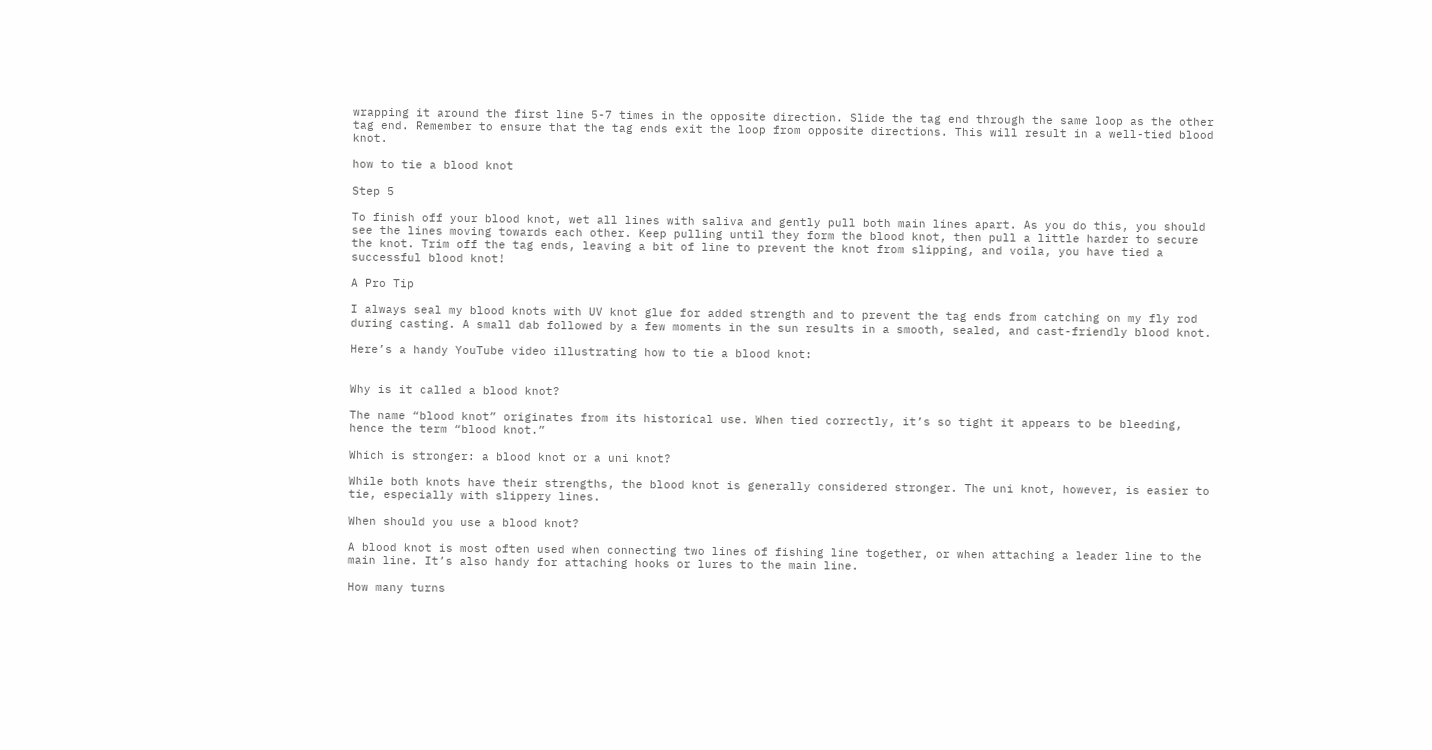wrapping it around the first line 5-7 times in the opposite direction. Slide the tag end through the same loop as the other tag end. Remember to ensure that the tag ends exit the loop from opposite directions. This will result in a well-tied blood knot.

how to tie a blood knot

Step 5

To finish off your blood knot, wet all lines with saliva and gently pull both main lines apart. As you do this, you should see the lines moving towards each other. Keep pulling until they form the blood knot, then pull a little harder to secure the knot. Trim off the tag ends, leaving a bit of line to prevent the knot from slipping, and voila, you have tied a successful blood knot!

A Pro Tip

I always seal my blood knots with UV knot glue for added strength and to prevent the tag ends from catching on my fly rod during casting. A small dab followed by a few moments in the sun results in a smooth, sealed, and cast-friendly blood knot.

Here’s a handy YouTube video illustrating how to tie a blood knot:


Why is it called a blood knot?

The name “blood knot” originates from its historical use. When tied correctly, it’s so tight it appears to be bleeding, hence the term “blood knot.”

Which is stronger: a blood knot or a uni knot?

While both knots have their strengths, the blood knot is generally considered stronger. The uni knot, however, is easier to tie, especially with slippery lines.

When should you use a blood knot?

A blood knot is most often used when connecting two lines of fishing line together, or when attaching a leader line to the main line. It’s also handy for attaching hooks or lures to the main line.

How many turns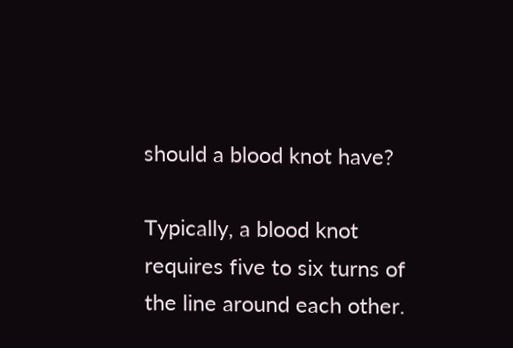should a blood knot have?

Typically, a blood knot requires five to six turns of the line around each other.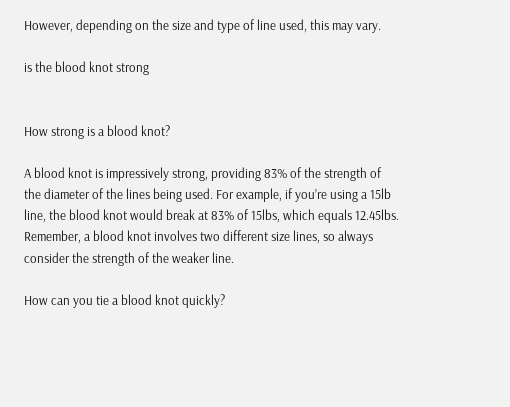However, depending on the size and type of line used, this may vary.

is the blood knot strong


How strong is a blood knot?

A blood knot is impressively strong, providing 83% of the strength of the diameter of the lines being used. For example, if you’re using a 15lb line, the blood knot would break at 83% of 15lbs, which equals 12.45lbs. Remember, a blood knot involves two different size lines, so always consider the strength of the weaker line.

How can you tie a blood knot quickly?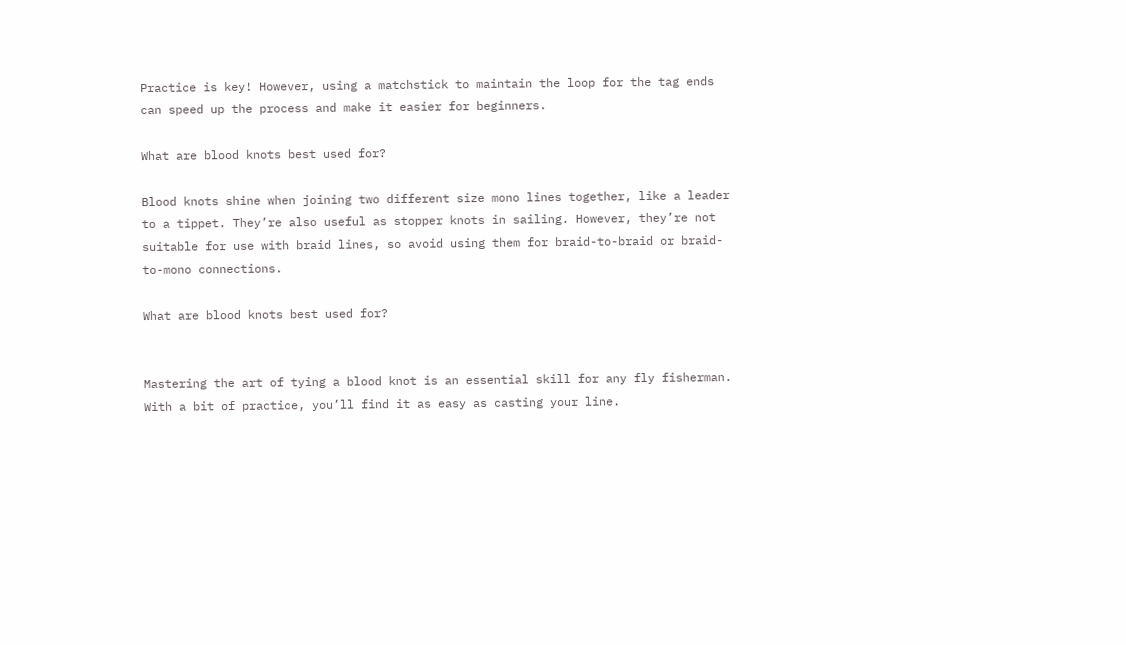Practice is key! However, using a matchstick to maintain the loop for the tag ends can speed up the process and make it easier for beginners.

What are blood knots best used for?

Blood knots shine when joining two different size mono lines together, like a leader to a tippet. They’re also useful as stopper knots in sailing. However, they’re not suitable for use with braid lines, so avoid using them for braid-to-braid or braid-to-mono connections.

What are blood knots best used for?


Mastering the art of tying a blood knot is an essential skill for any fly fisherman. With a bit of practice, you’ll find it as easy as casting your line.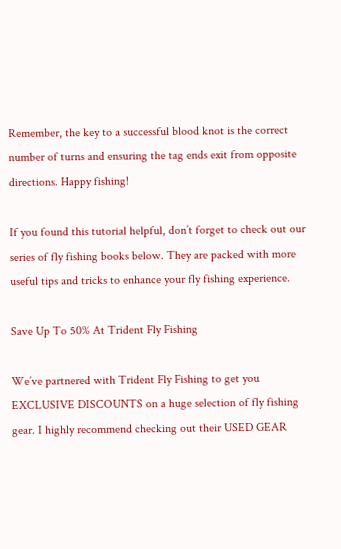Remember, the key to a successful blood knot is the correct number of turns and ensuring the tag ends exit from opposite directions. Happy fishing!

If you found this tutorial helpful, don’t forget to check out our series of fly fishing books below. They are packed with more useful tips and tricks to enhance your fly fishing experience.

Save Up To 50% At Trident Fly Fishing

We’ve partnered with Trident Fly Fishing to get you EXCLUSIVE DISCOUNTS on a huge selection of fly fishing gear. I highly recommend checking out their USED GEAR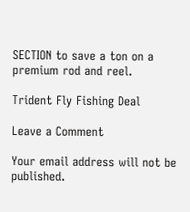SECTION to save a ton on a premium rod and reel.

Trident Fly Fishing Deal

Leave a Comment

Your email address will not be published.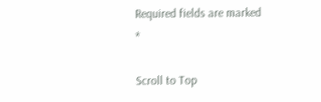Required fields are marked *

Scroll to Top